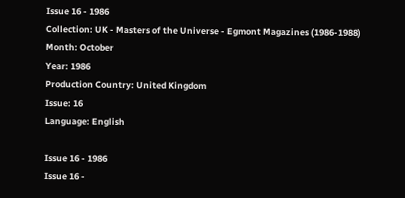Issue 16 - 1986
Collection: UK - Masters of the Universe - Egmont Magazines (1986-1988)
Month: October
Year: 1986
Production Country: United Kingdom
Issue: 16
Language: English

Issue 16 - 1986
Issue 16 -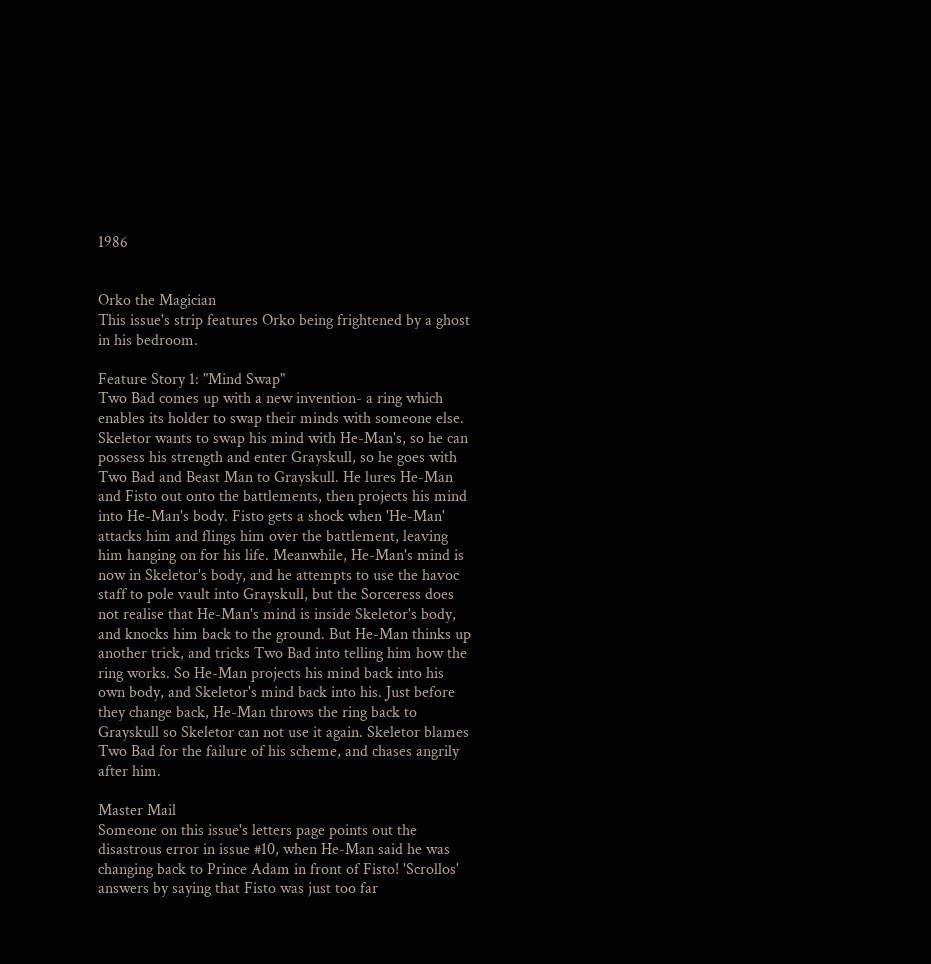1986


Orko the Magician
This issue's strip features Orko being frightened by a ghost in his bedroom.

Feature Story 1: "Mind Swap"
Two Bad comes up with a new invention- a ring which enables its holder to swap their minds with someone else. Skeletor wants to swap his mind with He-Man's, so he can possess his strength and enter Grayskull, so he goes with Two Bad and Beast Man to Grayskull. He lures He-Man and Fisto out onto the battlements, then projects his mind into He-Man's body. Fisto gets a shock when 'He-Man' attacks him and flings him over the battlement, leaving him hanging on for his life. Meanwhile, He-Man's mind is now in Skeletor's body, and he attempts to use the havoc staff to pole vault into Grayskull, but the Sorceress does not realise that He-Man's mind is inside Skeletor's body, and knocks him back to the ground. But He-Man thinks up another trick, and tricks Two Bad into telling him how the ring works. So He-Man projects his mind back into his own body, and Skeletor's mind back into his. Just before they change back, He-Man throws the ring back to Grayskull so Skeletor can not use it again. Skeletor blames Two Bad for the failure of his scheme, and chases angrily after him.

Master Mail
Someone on this issue's letters page points out the disastrous error in issue #10, when He-Man said he was changing back to Prince Adam in front of Fisto! 'Scrollos' answers by saying that Fisto was just too far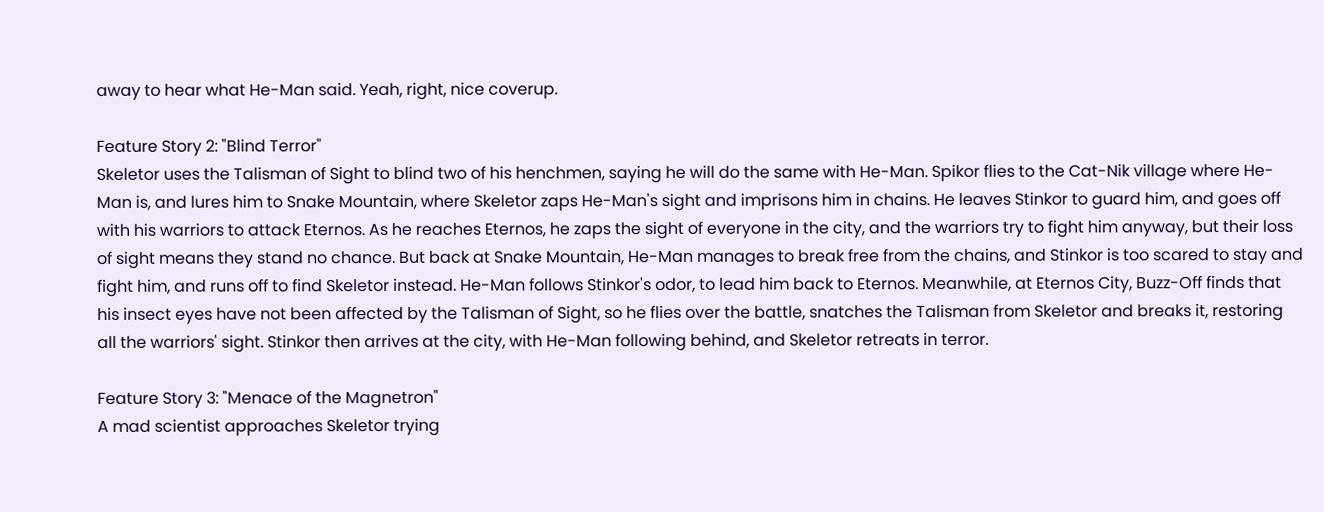away to hear what He-Man said. Yeah, right, nice coverup.

Feature Story 2: "Blind Terror"
Skeletor uses the Talisman of Sight to blind two of his henchmen, saying he will do the same with He-Man. Spikor flies to the Cat-Nik village where He-Man is, and lures him to Snake Mountain, where Skeletor zaps He-Man's sight and imprisons him in chains. He leaves Stinkor to guard him, and goes off with his warriors to attack Eternos. As he reaches Eternos, he zaps the sight of everyone in the city, and the warriors try to fight him anyway, but their loss of sight means they stand no chance. But back at Snake Mountain, He-Man manages to break free from the chains, and Stinkor is too scared to stay and fight him, and runs off to find Skeletor instead. He-Man follows Stinkor's odor, to lead him back to Eternos. Meanwhile, at Eternos City, Buzz-Off finds that his insect eyes have not been affected by the Talisman of Sight, so he flies over the battle, snatches the Talisman from Skeletor and breaks it, restoring all the warriors' sight. Stinkor then arrives at the city, with He-Man following behind, and Skeletor retreats in terror.

Feature Story 3: "Menace of the Magnetron"
A mad scientist approaches Skeletor trying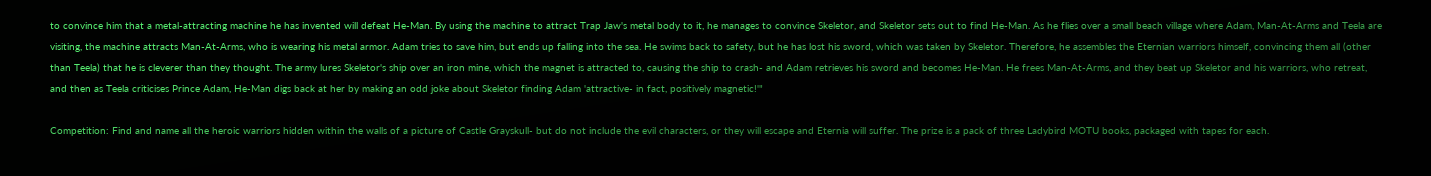to convince him that a metal-attracting machine he has invented will defeat He-Man. By using the machine to attract Trap Jaw's metal body to it, he manages to convince Skeletor, and Skeletor sets out to find He-Man. As he flies over a small beach village where Adam, Man-At-Arms and Teela are visiting, the machine attracts Man-At-Arms, who is wearing his metal armor. Adam tries to save him, but ends up falling into the sea. He swims back to safety, but he has lost his sword, which was taken by Skeletor. Therefore, he assembles the Eternian warriors himself, convincing them all (other than Teela) that he is cleverer than they thought. The army lures Skeletor's ship over an iron mine, which the magnet is attracted to, causing the ship to crash- and Adam retrieves his sword and becomes He-Man. He frees Man-At-Arms, and they beat up Skeletor and his warriors, who retreat, and then as Teela criticises Prince Adam, He-Man digs back at her by making an odd joke about Skeletor finding Adam 'attractive- in fact, positively magnetic!'"

Competition: Find and name all the heroic warriors hidden within the walls of a picture of Castle Grayskull- but do not include the evil characters, or they will escape and Eternia will suffer. The prize is a pack of three Ladybird MOTU books, packaged with tapes for each.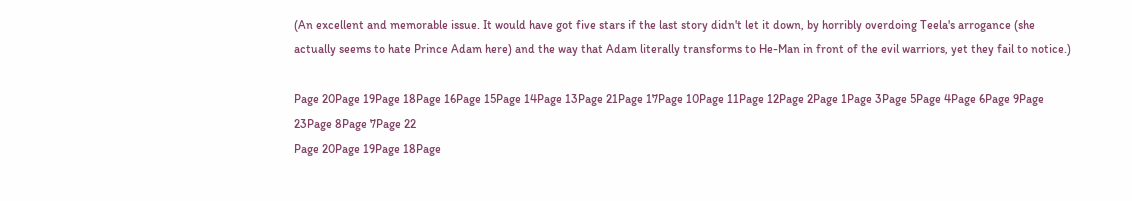(An excellent and memorable issue. It would have got five stars if the last story didn't let it down, by horribly overdoing Teela's arrogance (she actually seems to hate Prince Adam here) and the way that Adam literally transforms to He-Man in front of the evil warriors, yet they fail to notice.)

Page 20Page 19Page 18Page 16Page 15Page 14Page 13Page 21Page 17Page 10Page 11Page 12Page 2Page 1Page 3Page 5Page 4Page 6Page 9Page 23Page 8Page 7Page 22
Page 20Page 19Page 18Page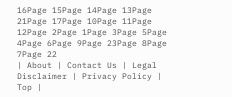16Page 15Page 14Page 13Page 21Page 17Page 10Page 11Page 12Page 2Page 1Page 3Page 5Page 4Page 6Page 9Page 23Page 8Page 7Page 22
| About | Contact Us | Legal Disclaimer | Privacy Policy | Top |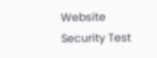Website Security Test